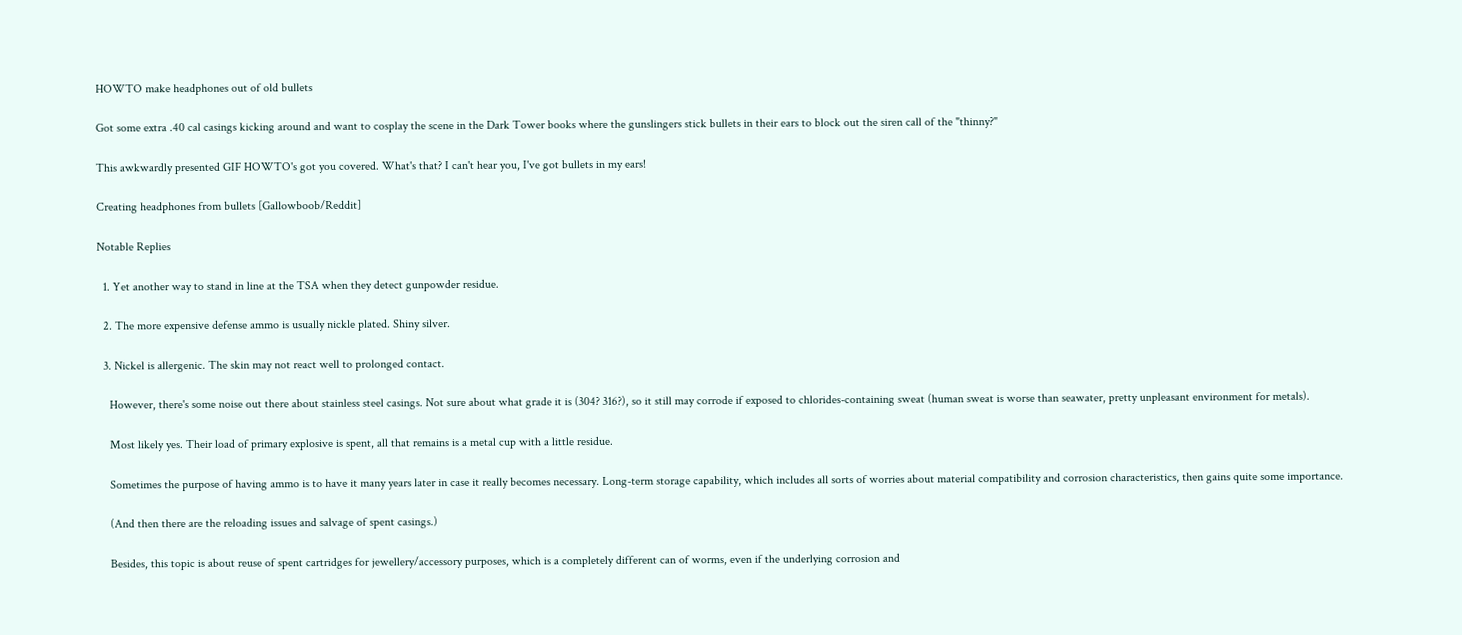HOWTO make headphones out of old bullets

Got some extra .40 cal casings kicking around and want to cosplay the scene in the Dark Tower books where the gunslingers stick bullets in their ears to block out the siren call of the "thinny?"

This awkwardly presented GIF HOWTO's got you covered. What's that? I can't hear you, I've got bullets in my ears!

Creating headphones from bullets [Gallowboob/Reddit]

Notable Replies

  1. Yet another way to stand in line at the TSA when they detect gunpowder residue.

  2. The more expensive defense ammo is usually nickle plated. Shiny silver.

  3. Nickel is allergenic. The skin may not react well to prolonged contact.

    However, there's some noise out there about stainless steel casings. Not sure about what grade it is (304? 316?), so it still may corrode if exposed to chlorides-containing sweat (human sweat is worse than seawater, pretty unpleasant environment for metals).

    Most likely yes. Their load of primary explosive is spent, all that remains is a metal cup with a little residue.

    Sometimes the purpose of having ammo is to have it many years later in case it really becomes necessary. Long-term storage capability, which includes all sorts of worries about material compatibility and corrosion characteristics, then gains quite some importance.

    (And then there are the reloading issues and salvage of spent casings.)

    Besides, this topic is about reuse of spent cartridges for jewellery/accessory purposes, which is a completely different can of worms, even if the underlying corrosion and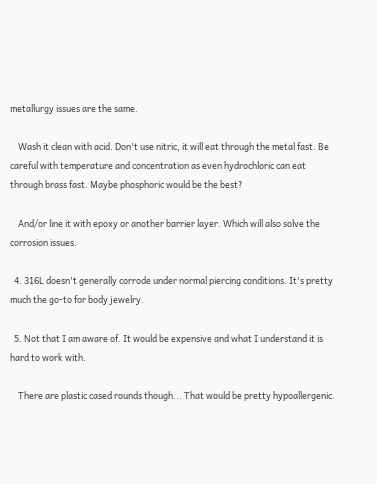metallurgy issues are the same.

    Wash it clean with acid. Don't use nitric, it will eat through the metal fast. Be careful with temperature and concentration as even hydrochloric can eat through brass fast. Maybe phosphoric would be the best?

    And/or line it with epoxy or another barrier layer. Which will also solve the corrosion issues.

  4. 316L doesn't generally corrode under normal piercing conditions. It's pretty much the go-to for body jewelry.

  5. Not that I am aware of. It would be expensive and what I understand it is hard to work with.

    There are plastic cased rounds though... That would be pretty hypoallergenic.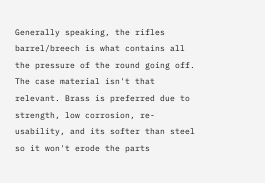Generally speaking, the rifles barrel/breech is what contains all the pressure of the round going off. The case material isn't that relevant. Brass is preferred due to strength, low corrosion, re-usability, and its softer than steel so it won't erode the parts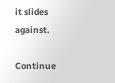it slides against.

Continue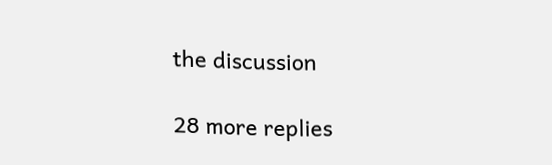the discussion

28 more replies